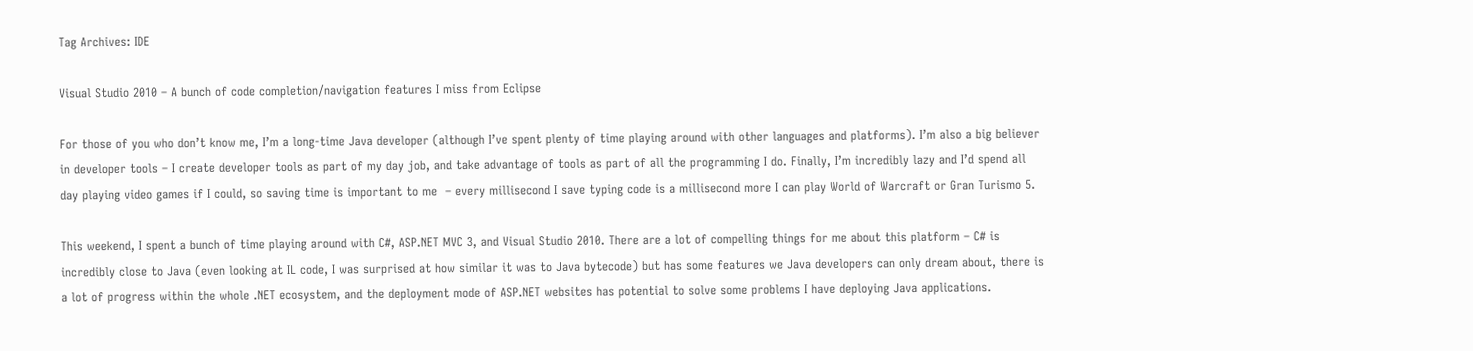Tag Archives: IDE

Visual Studio 2010 – A bunch of code completion/navigation features I miss from Eclipse

For those of you who don’t know me, I’m a long-time Java developer (although I’ve spent plenty of time playing around with other languages and platforms). I’m also a big believer in developer tools – I create developer tools as part of my day job, and take advantage of tools as part of all the programming I do. Finally, I’m incredibly lazy and I’d spend all day playing video games if I could, so saving time is important to me  – every millisecond I save typing code is a millisecond more I can play World of Warcraft or Gran Turismo 5.

This weekend, I spent a bunch of time playing around with C#, ASP.NET MVC 3, and Visual Studio 2010. There are a lot of compelling things for me about this platform – C# is incredibly close to Java (even looking at IL code, I was surprised at how similar it was to Java bytecode) but has some features we Java developers can only dream about, there is a lot of progress within the whole .NET ecosystem, and the deployment mode of ASP.NET websites has potential to solve some problems I have deploying Java applications.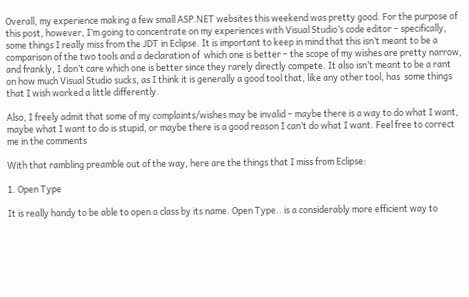Overall, my experience making a few small ASP.NET websites this weekend was pretty good. For the purpose of this post, however, I’m going to concentrate on my experiences with Visual Studio’s code editor – specifically, some things I really miss from the JDT in Eclipse. It is important to keep in mind that this isn’t meant to be a comparison of the two tools and a declaration of  which one is better – the scope of my wishes are pretty narrow, and frankly, I don’t care which one is better since they rarely directly compete. It also isn’t meant to be a rant on how much Visual Studio sucks, as I think it is generally a good tool that, like any other tool, has  some things that I wish worked a little differently.

Also, I freely admit that some of my complaints/wishes may be invalid – maybe there is a way to do what I want, maybe what I want to do is stupid, or maybe there is a good reason I can’t do what I want. Feel free to correct me in the comments

With that rambling preamble out of the way, here are the things that I miss from Eclipse:

1. Open Type

It is really handy to be able to open a class by its name. Open Type.. is a considerably more efficient way to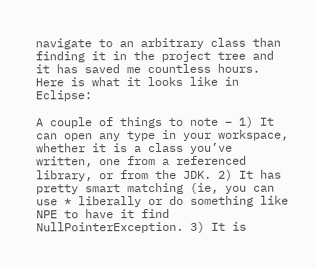navigate to an arbitrary class than finding it in the project tree and it has saved me countless hours. Here is what it looks like in Eclipse:

A couple of things to note – 1) It can open any type in your workspace, whether it is a class you’ve written, one from a referenced library, or from the JDK. 2) It has pretty smart matching (ie, you can use * liberally or do something like NPE to have it find NullPointerException. 3) It is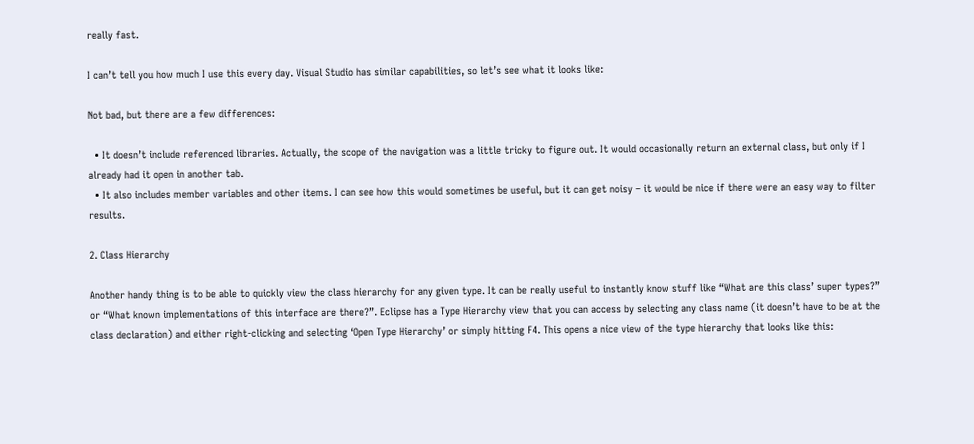really fast.

I can’t tell you how much I use this every day. Visual Studio has similar capabilities, so let’s see what it looks like:

Not bad, but there are a few differences:

  • It doesn’t include referenced libraries. Actually, the scope of the navigation was a little tricky to figure out. It would occasionally return an external class, but only if I already had it open in another tab.
  • It also includes member variables and other items. I can see how this would sometimes be useful, but it can get noisy – it would be nice if there were an easy way to filter results.

2. Class Hierarchy

Another handy thing is to be able to quickly view the class hierarchy for any given type. It can be really useful to instantly know stuff like “What are this class’ super types?” or “What known implementations of this interface are there?”. Eclipse has a Type Hierarchy view that you can access by selecting any class name (it doesn’t have to be at the class declaration) and either right-clicking and selecting ‘Open Type Hierarchy’ or simply hitting F4. This opens a nice view of the type hierarchy that looks like this: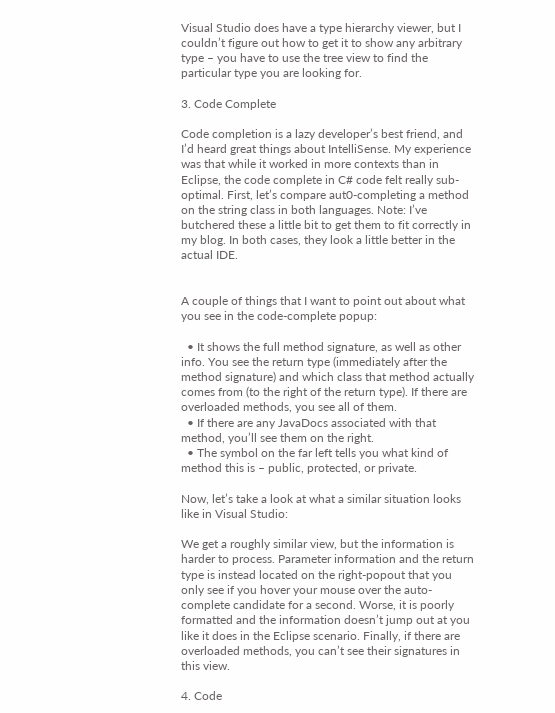Visual Studio does have a type hierarchy viewer, but I couldn’t figure out how to get it to show any arbitrary type – you have to use the tree view to find the particular type you are looking for.

3. Code Complete

Code completion is a lazy developer’s best friend, and I’d heard great things about IntelliSense. My experience was that while it worked in more contexts than in Eclipse, the code complete in C# code felt really sub-optimal. First, let’s compare aut0-completing a method on the string class in both languages. Note: I’ve butchered these a little bit to get them to fit correctly in my blog. In both cases, they look a little better in the actual IDE.


A couple of things that I want to point out about what you see in the code-complete popup:

  • It shows the full method signature, as well as other info. You see the return type (immediately after the method signature) and which class that method actually comes from (to the right of the return type). If there are overloaded methods, you see all of them.
  • If there are any JavaDocs associated with that method, you’ll see them on the right.
  • The symbol on the far left tells you what kind of method this is – public, protected, or private.

Now, let’s take a look at what a similar situation looks like in Visual Studio:

We get a roughly similar view, but the information is harder to process. Parameter information and the return type is instead located on the right-popout that you only see if you hover your mouse over the auto-complete candidate for a second. Worse, it is poorly formatted and the information doesn’t jump out at you like it does in the Eclipse scenario. Finally, if there are overloaded methods, you can’t see their signatures in this view.

4. Code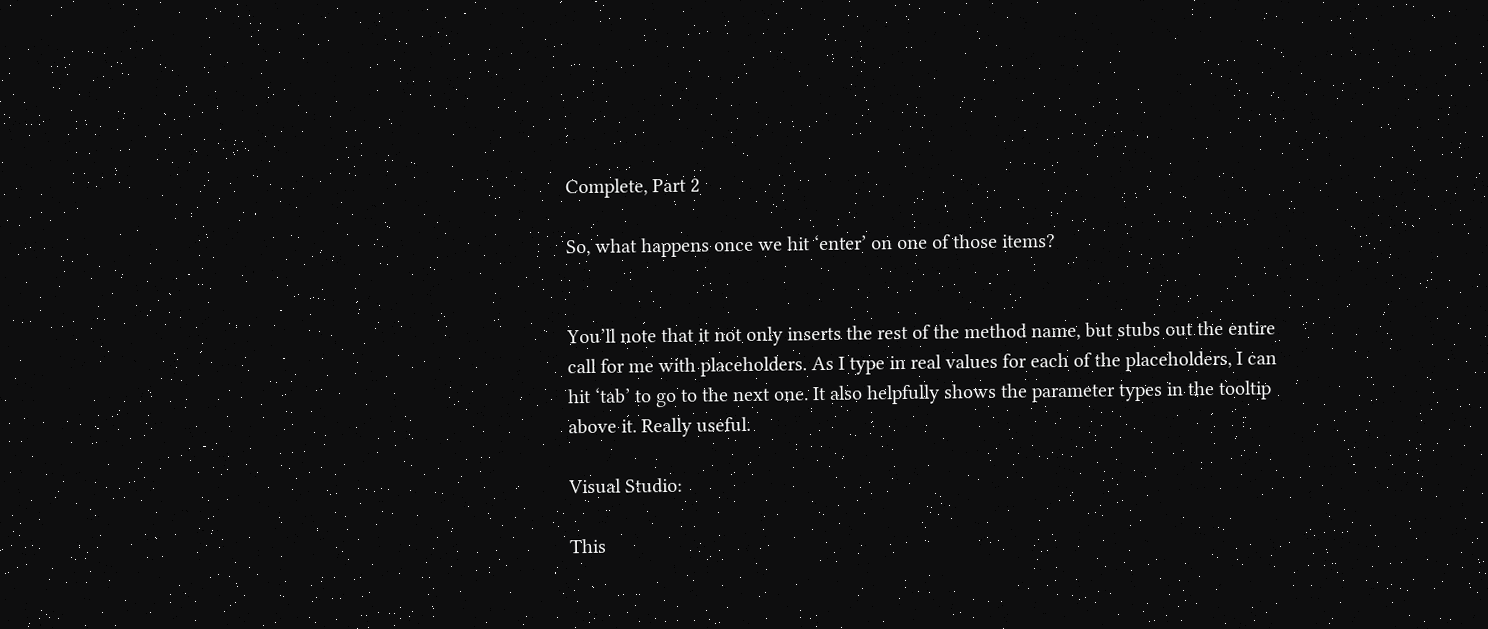Complete, Part 2

So, what happens once we hit ‘enter’ on one of those items?


You’ll note that it not only inserts the rest of the method name, but stubs out the entire call for me with placeholders. As I type in real values for each of the placeholders, I can hit ‘tab’ to go to the next one. It also helpfully shows the parameter types in the tooltip above it. Really useful.

Visual Studio:

This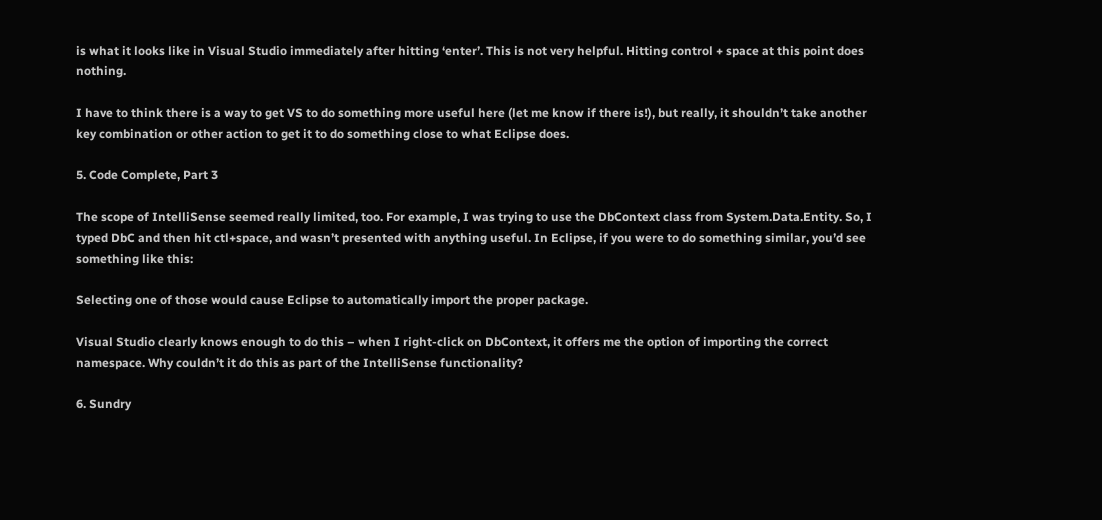is what it looks like in Visual Studio immediately after hitting ‘enter’. This is not very helpful. Hitting control + space at this point does nothing.

I have to think there is a way to get VS to do something more useful here (let me know if there is!), but really, it shouldn’t take another key combination or other action to get it to do something close to what Eclipse does.

5. Code Complete, Part 3

The scope of IntelliSense seemed really limited, too. For example, I was trying to use the DbContext class from System.Data.Entity. So, I typed DbC and then hit ctl+space, and wasn’t presented with anything useful. In Eclipse, if you were to do something similar, you’d see something like this:

Selecting one of those would cause Eclipse to automatically import the proper package.

Visual Studio clearly knows enough to do this – when I right-click on DbContext, it offers me the option of importing the correct namespace. Why couldn’t it do this as part of the IntelliSense functionality?

6. Sundry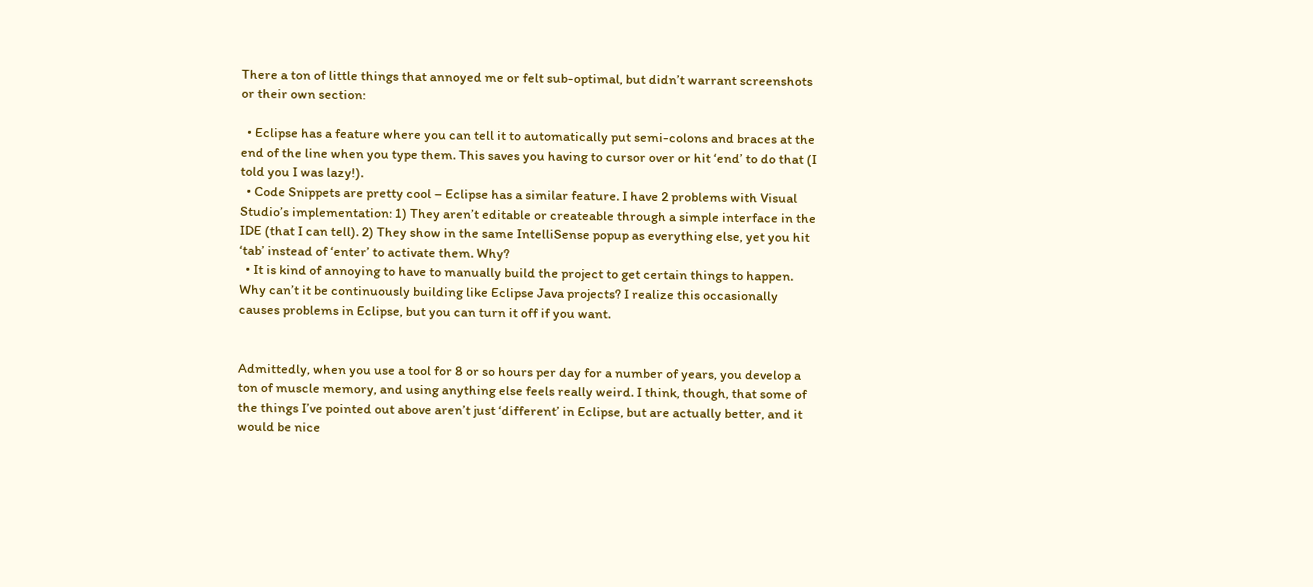There a ton of little things that annoyed me or felt sub-optimal, but didn’t warrant screenshots or their own section:

  • Eclipse has a feature where you can tell it to automatically put semi-colons and braces at the end of the line when you type them. This saves you having to cursor over or hit ‘end’ to do that (I told you I was lazy!).
  • Code Snippets are pretty cool – Eclipse has a similar feature. I have 2 problems with Visual Studio’s implementation: 1) They aren’t editable or createable through a simple interface in the IDE (that I can tell). 2) They show in the same IntelliSense popup as everything else, yet you hit ‘tab’ instead of ‘enter’ to activate them. Why?
  • It is kind of annoying to have to manually build the project to get certain things to happen. Why can’t it be continuously building like Eclipse Java projects? I realize this occasionally causes problems in Eclipse, but you can turn it off if you want.


Admittedly, when you use a tool for 8 or so hours per day for a number of years, you develop a ton of muscle memory, and using anything else feels really weird. I think, though, that some of the things I’ve pointed out above aren’t just ‘different’ in Eclipse, but are actually better, and it would be nice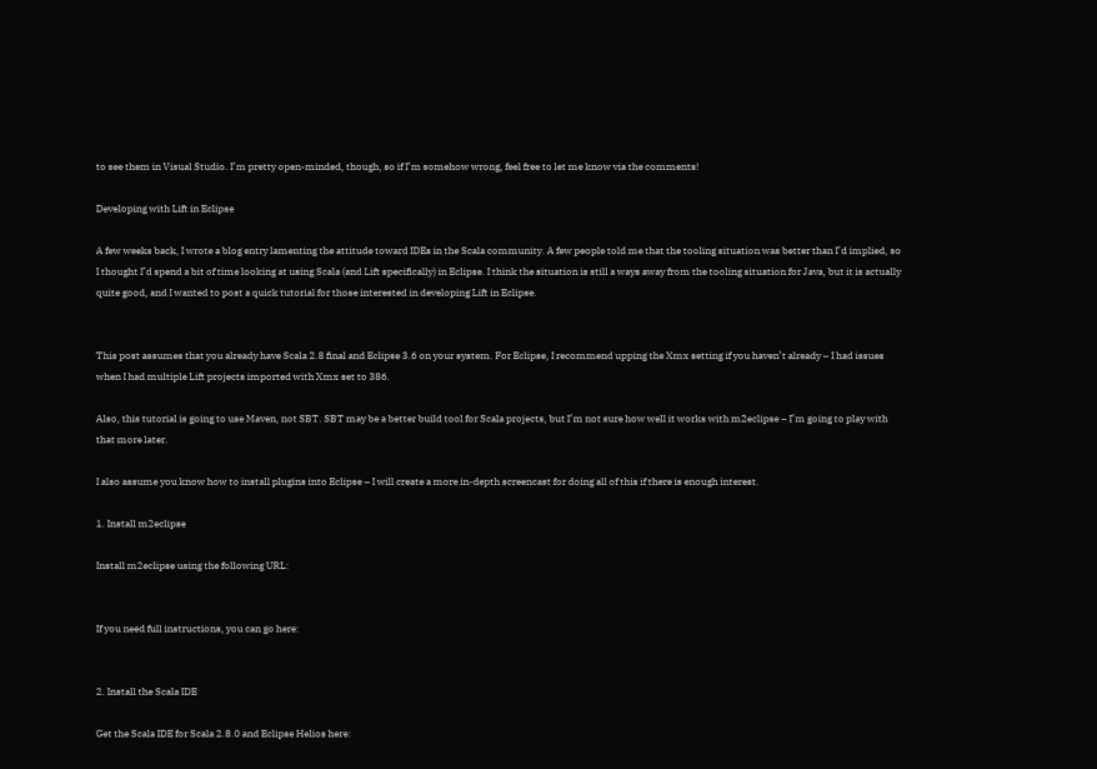to see them in Visual Studio. I’m pretty open-minded, though, so if I’m somehow wrong, feel free to let me know via the comments!

Developing with Lift in Eclipse

A few weeks back, I wrote a blog entry lamenting the attitude toward IDEs in the Scala community. A few people told me that the tooling situation was better than I’d implied, so I thought I’d spend a bit of time looking at using Scala (and Lift specifically) in Eclipse. I think the situation is still a ways away from the tooling situation for Java, but it is actually quite good, and I wanted to post a quick tutorial for those interested in developing Lift in Eclipse.


This post assumes that you already have Scala 2.8 final and Eclipse 3.6 on your system. For Eclipse, I recommend upping the Xmx setting if you haven’t already – I had issues when I had multiple Lift projects imported with Xmx set to 386.

Also, this tutorial is going to use Maven, not SBT. SBT may be a better build tool for Scala projects, but I’m not sure how well it works with m2eclipse – I’m going to play with that more later.

I also assume you know how to install plugins into Eclipse – I will create a more in-depth screencast for doing all of this if there is enough interest.

1. Install m2eclipse

Install m2eclipse using the following URL:


If you need full instructions, you can go here:


2. Install the Scala IDE

Get the Scala IDE for Scala 2.8.0 and Eclipse Helios here: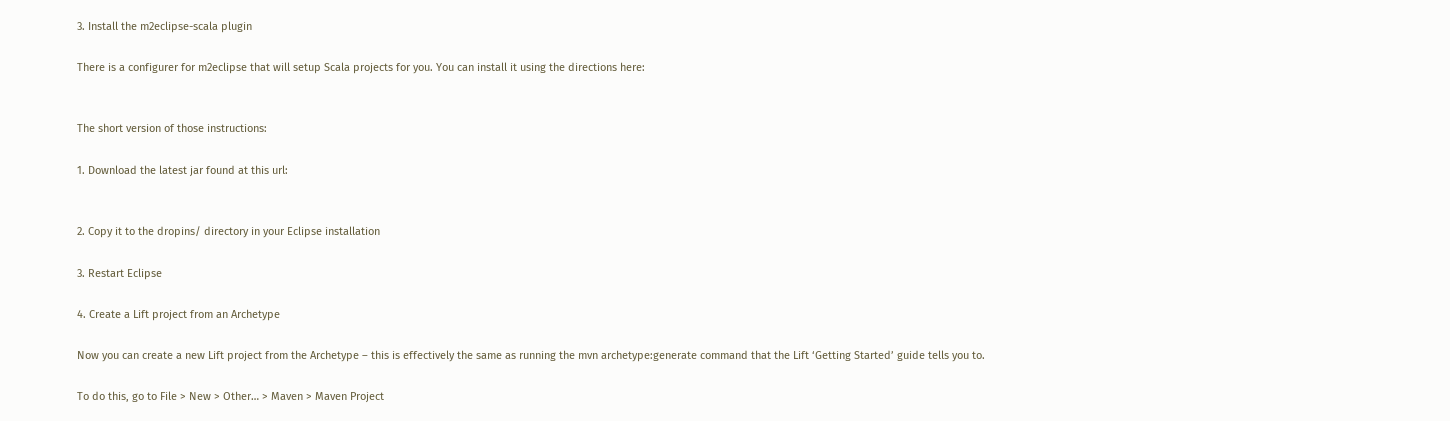3. Install the m2eclipse-scala plugin

There is a configurer for m2eclipse that will setup Scala projects for you. You can install it using the directions here:


The short version of those instructions:

1. Download the latest jar found at this url:


2. Copy it to the dropins/ directory in your Eclipse installation

3. Restart Eclipse

4. Create a Lift project from an Archetype

Now you can create a new Lift project from the Archetype – this is effectively the same as running the mvn archetype:generate command that the Lift ‘Getting Started’ guide tells you to.

To do this, go to File > New > Other… > Maven > Maven Project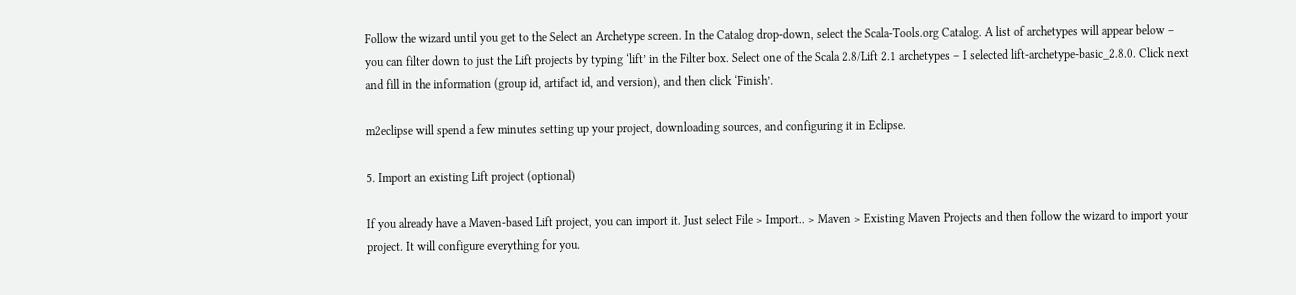Follow the wizard until you get to the Select an Archetype screen. In the Catalog drop-down, select the Scala-Tools.org Catalog. A list of archetypes will appear below – you can filter down to just the Lift projects by typing ‘lift’ in the Filter box. Select one of the Scala 2.8/Lift 2.1 archetypes – I selected lift-archetype-basic_2.8.0. Click next and fill in the information (group id, artifact id, and version), and then click ‘Finish’.

m2eclipse will spend a few minutes setting up your project, downloading sources, and configuring it in Eclipse.

5. Import an existing Lift project (optional)

If you already have a Maven-based Lift project, you can import it. Just select File > Import.. > Maven > Existing Maven Projects and then follow the wizard to import your project. It will configure everything for you.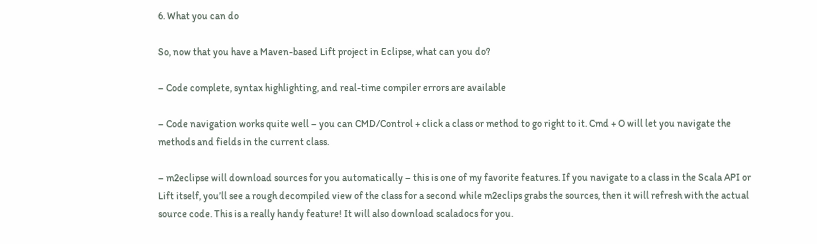6. What you can do

So, now that you have a Maven-based Lift project in Eclipse, what can you do?

– Code complete, syntax highlighting, and real-time compiler errors are available

– Code navigation works quite well – you can CMD/Control + click a class or method to go right to it. Cmd + O will let you navigate the methods and fields in the current class.

– m2eclipse will download sources for you automatically – this is one of my favorite features. If you navigate to a class in the Scala API or Lift itself, you’ll see a rough decompiled view of the class for a second while m2eclips grabs the sources, then it will refresh with the actual source code. This is a really handy feature! It will also download scaladocs for you.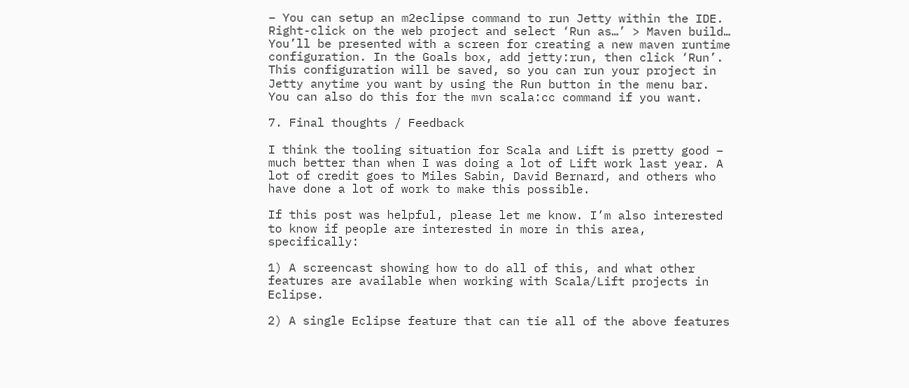– You can setup an m2eclipse command to run Jetty within the IDE. Right-click on the web project and select ‘Run as…’ > Maven build… You’ll be presented with a screen for creating a new maven runtime configuration. In the Goals box, add jetty:run, then click ‘Run’. This configuration will be saved, so you can run your project in Jetty anytime you want by using the Run button in the menu bar. You can also do this for the mvn scala:cc command if you want.

7. Final thoughts / Feedback

I think the tooling situation for Scala and Lift is pretty good – much better than when I was doing a lot of Lift work last year. A lot of credit goes to Miles Sabin, David Bernard, and others who have done a lot of work to make this possible.

If this post was helpful, please let me know. I’m also interested to know if people are interested in more in this area, specifically:

1) A screencast showing how to do all of this, and what other features are available when working with Scala/Lift projects in Eclipse.

2) A single Eclipse feature that can tie all of the above features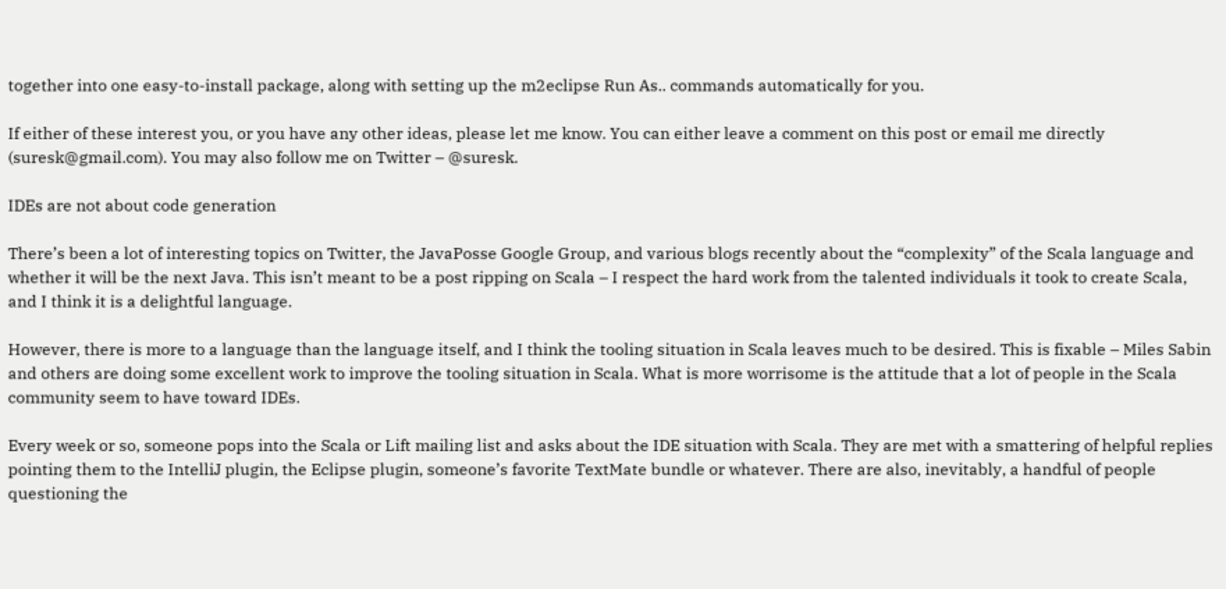together into one easy-to-install package, along with setting up the m2eclipse Run As.. commands automatically for you.

If either of these interest you, or you have any other ideas, please let me know. You can either leave a comment on this post or email me directly (suresk@gmail.com). You may also follow me on Twitter – @suresk.

IDEs are not about code generation

There’s been a lot of interesting topics on Twitter, the JavaPosse Google Group, and various blogs recently about the “complexity” of the Scala language and whether it will be the next Java. This isn’t meant to be a post ripping on Scala – I respect the hard work from the talented individuals it took to create Scala, and I think it is a delightful language.

However, there is more to a language than the language itself, and I think the tooling situation in Scala leaves much to be desired. This is fixable – Miles Sabin and others are doing some excellent work to improve the tooling situation in Scala. What is more worrisome is the attitude that a lot of people in the Scala community seem to have toward IDEs.

Every week or so, someone pops into the Scala or Lift mailing list and asks about the IDE situation with Scala. They are met with a smattering of helpful replies pointing them to the IntelliJ plugin, the Eclipse plugin, someone’s favorite TextMate bundle or whatever. There are also, inevitably, a handful of people questioning the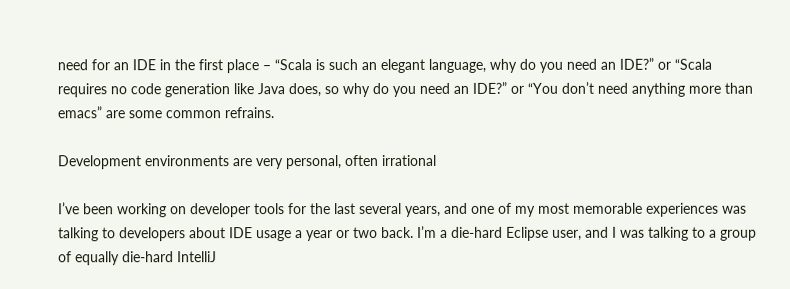need for an IDE in the first place – “Scala is such an elegant language, why do you need an IDE?” or “Scala requires no code generation like Java does, so why do you need an IDE?” or “You don’t need anything more than emacs” are some common refrains.

Development environments are very personal, often irrational

I’ve been working on developer tools for the last several years, and one of my most memorable experiences was talking to developers about IDE usage a year or two back. I’m a die-hard Eclipse user, and I was talking to a group of equally die-hard IntelliJ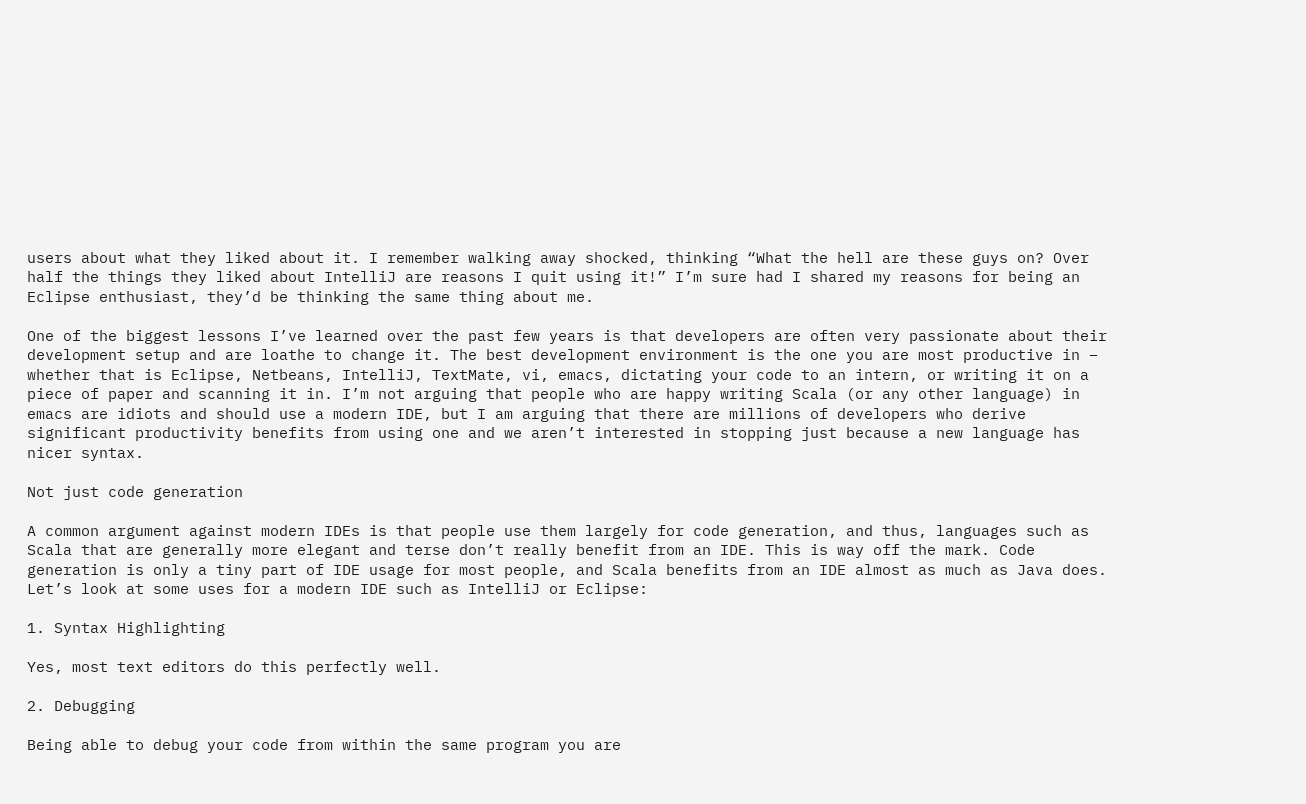users about what they liked about it. I remember walking away shocked, thinking “What the hell are these guys on? Over half the things they liked about IntelliJ are reasons I quit using it!” I’m sure had I shared my reasons for being an Eclipse enthusiast, they’d be thinking the same thing about me.

One of the biggest lessons I’ve learned over the past few years is that developers are often very passionate about their development setup and are loathe to change it. The best development environment is the one you are most productive in – whether that is Eclipse, Netbeans, IntelliJ, TextMate, vi, emacs, dictating your code to an intern, or writing it on a piece of paper and scanning it in. I’m not arguing that people who are happy writing Scala (or any other language) in emacs are idiots and should use a modern IDE, but I am arguing that there are millions of developers who derive significant productivity benefits from using one and we aren’t interested in stopping just because a new language has nicer syntax.

Not just code generation

A common argument against modern IDEs is that people use them largely for code generation, and thus, languages such as Scala that are generally more elegant and terse don’t really benefit from an IDE. This is way off the mark. Code generation is only a tiny part of IDE usage for most people, and Scala benefits from an IDE almost as much as Java does. Let’s look at some uses for a modern IDE such as IntelliJ or Eclipse:

1. Syntax Highlighting

Yes, most text editors do this perfectly well.

2. Debugging

Being able to debug your code from within the same program you are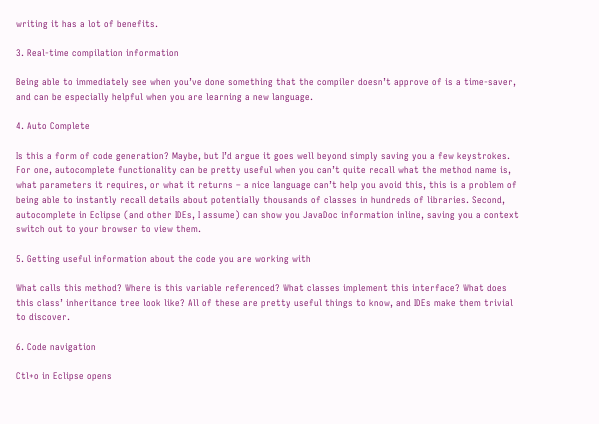writing it has a lot of benefits.

3. Real-time compilation information

Being able to immediately see when you’ve done something that the compiler doesn’t approve of is a time-saver, and can be especially helpful when you are learning a new language.

4. Auto Complete

Is this a form of code generation? Maybe, but I’d argue it goes well beyond simply saving you a few keystrokes. For one, autocomplete functionality can be pretty useful when you can’t quite recall what the method name is, what parameters it requires, or what it returns – a nice language can’t help you avoid this, this is a problem of being able to instantly recall details about potentially thousands of classes in hundreds of libraries. Second, autocomplete in Eclipse (and other IDEs, I assume) can show you JavaDoc information inline, saving you a context switch out to your browser to view them.

5. Getting useful information about the code you are working with

What calls this method? Where is this variable referenced? What classes implement this interface? What does this class’ inheritance tree look like? All of these are pretty useful things to know, and IDEs make them trivial to discover.

6. Code navigation

Ctl+o in Eclipse opens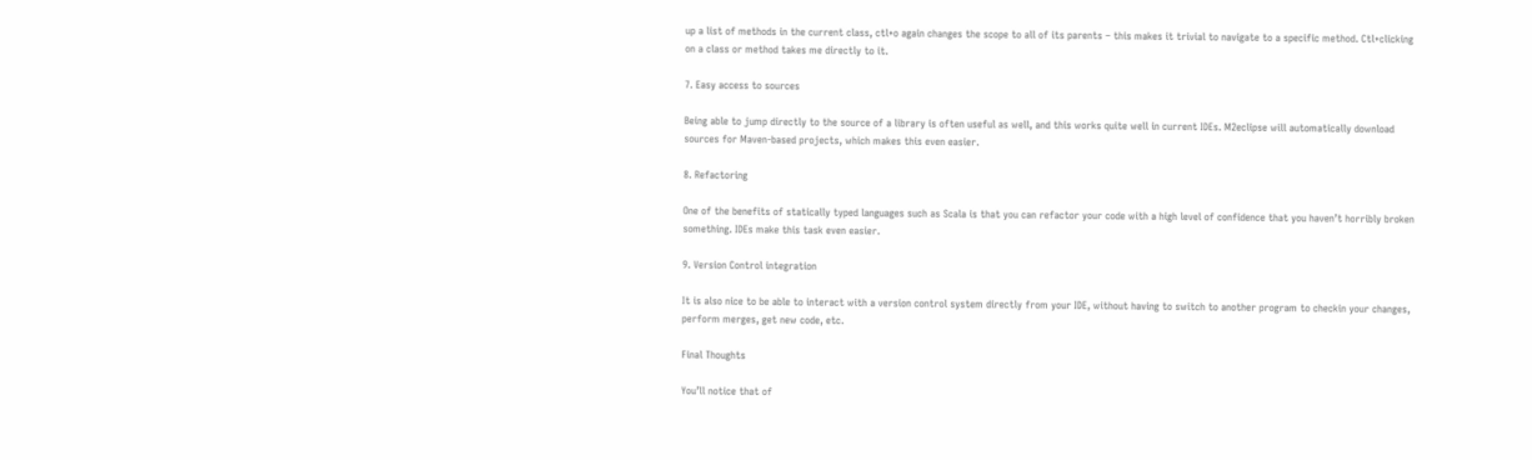up a list of methods in the current class, ctl+o again changes the scope to all of its parents – this makes it trivial to navigate to a specific method. Ctl+clicking on a class or method takes me directly to it.

7. Easy access to sources

Being able to jump directly to the source of a library is often useful as well, and this works quite well in current IDEs. M2eclipse will automatically download sources for Maven-based projects, which makes this even easier.

8. Refactoring

One of the benefits of statically typed languages such as Scala is that you can refactor your code with a high level of confidence that you haven’t horribly broken something. IDEs make this task even easier.

9. Version Control integration

It is also nice to be able to interact with a version control system directly from your IDE, without having to switch to another program to checkin your changes, perform merges, get new code, etc.

Final Thoughts

You’ll notice that of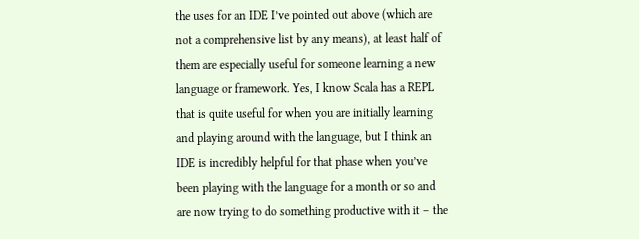the uses for an IDE I’ve pointed out above (which are not a comprehensive list by any means), at least half of them are especially useful for someone learning a new language or framework. Yes, I know Scala has a REPL that is quite useful for when you are initially learning and playing around with the language, but I think an IDE is incredibly helpful for that phase when you’ve been playing with the language for a month or so and are now trying to do something productive with it – the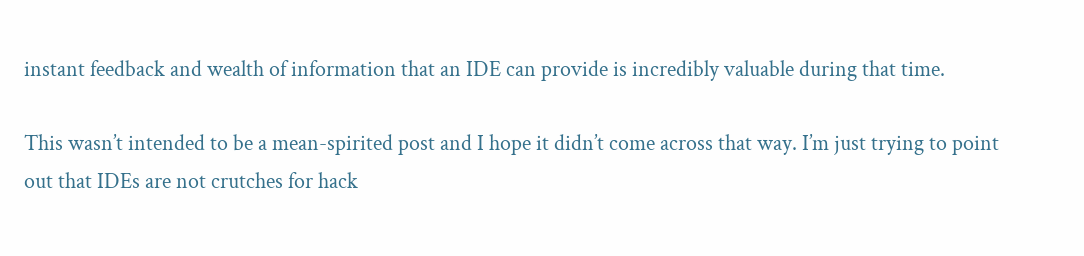instant feedback and wealth of information that an IDE can provide is incredibly valuable during that time.

This wasn’t intended to be a mean-spirited post and I hope it didn’t come across that way. I’m just trying to point out that IDEs are not crutches for hack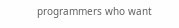programmers who want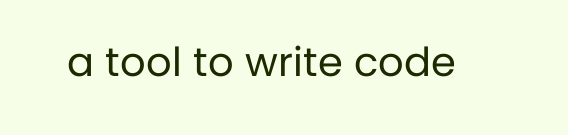a tool to write code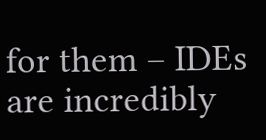for them – IDEs are incredibly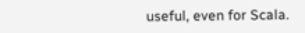useful, even for Scala.